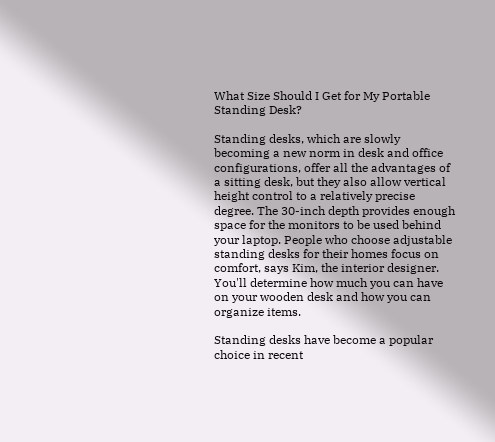What Size Should I Get for My Portable Standing Desk?

Standing desks, which are slowly becoming a new norm in desk and office configurations, offer all the advantages of a sitting desk, but they also allow vertical height control to a relatively precise degree. The 30-inch depth provides enough space for the monitors to be used behind your laptop. People who choose adjustable standing desks for their homes focus on comfort, says Kim, the interior designer. You'll determine how much you can have on your wooden desk and how you can organize items.

Standing desks have become a popular choice in recent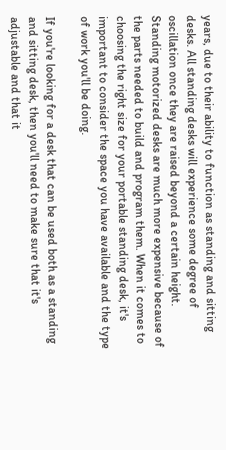years, due to their ability to function as standing and sitting desks. All standing desks will experience some degree of oscillation once they are raised beyond a certain height. Standing motorized desks are much more expensive because of the parts needed to build and program them. When it comes to choosing the right size for your portable standing desk, it's important to consider the space you have available and the type of work you'll be doing.

If you're looking for a desk that can be used both as a standing and sitting desk, then you'll need to make sure that it's adjustable and that it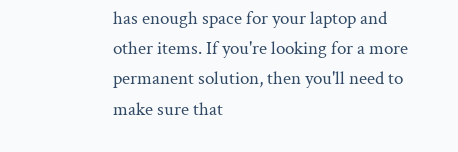has enough space for your laptop and other items. If you're looking for a more permanent solution, then you'll need to make sure that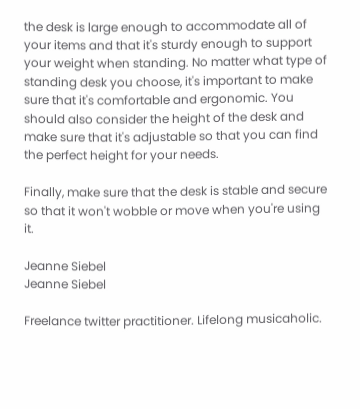the desk is large enough to accommodate all of your items and that it's sturdy enough to support your weight when standing. No matter what type of standing desk you choose, it's important to make sure that it's comfortable and ergonomic. You should also consider the height of the desk and make sure that it's adjustable so that you can find the perfect height for your needs.

Finally, make sure that the desk is stable and secure so that it won't wobble or move when you're using it.

Jeanne Siebel
Jeanne Siebel

Freelance twitter practitioner. Lifelong musicaholic.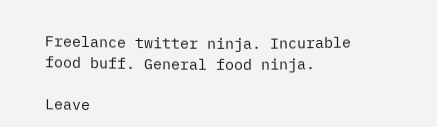Freelance twitter ninja. Incurable food buff. General food ninja.

Leave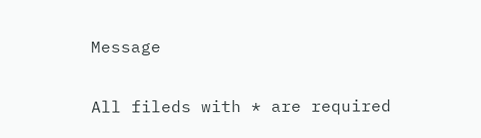Message

All fileds with * are required